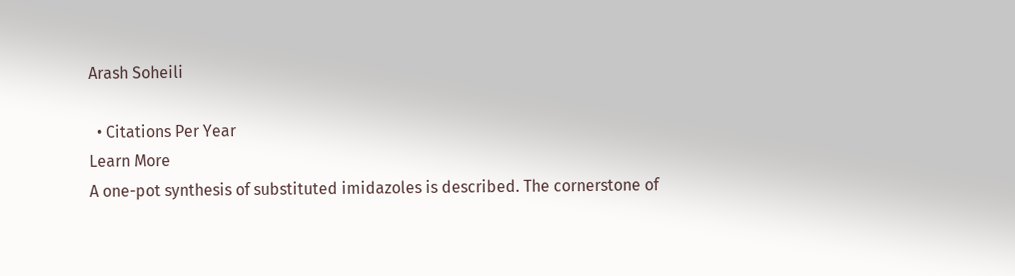Arash Soheili

  • Citations Per Year
Learn More
A one-pot synthesis of substituted imidazoles is described. The cornerstone of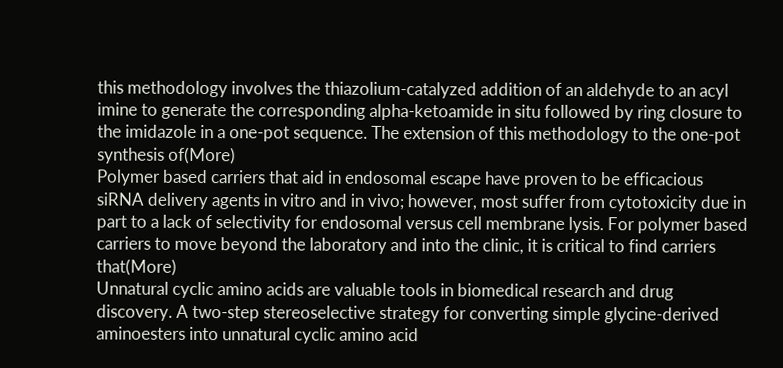this methodology involves the thiazolium-catalyzed addition of an aldehyde to an acyl imine to generate the corresponding alpha-ketoamide in situ followed by ring closure to the imidazole in a one-pot sequence. The extension of this methodology to the one-pot synthesis of(More)
Polymer based carriers that aid in endosomal escape have proven to be efficacious siRNA delivery agents in vitro and in vivo; however, most suffer from cytotoxicity due in part to a lack of selectivity for endosomal versus cell membrane lysis. For polymer based carriers to move beyond the laboratory and into the clinic, it is critical to find carriers that(More)
Unnatural cyclic amino acids are valuable tools in biomedical research and drug discovery. A two-step stereoselective strategy for converting simple glycine-derived aminoesters into unnatural cyclic amino acid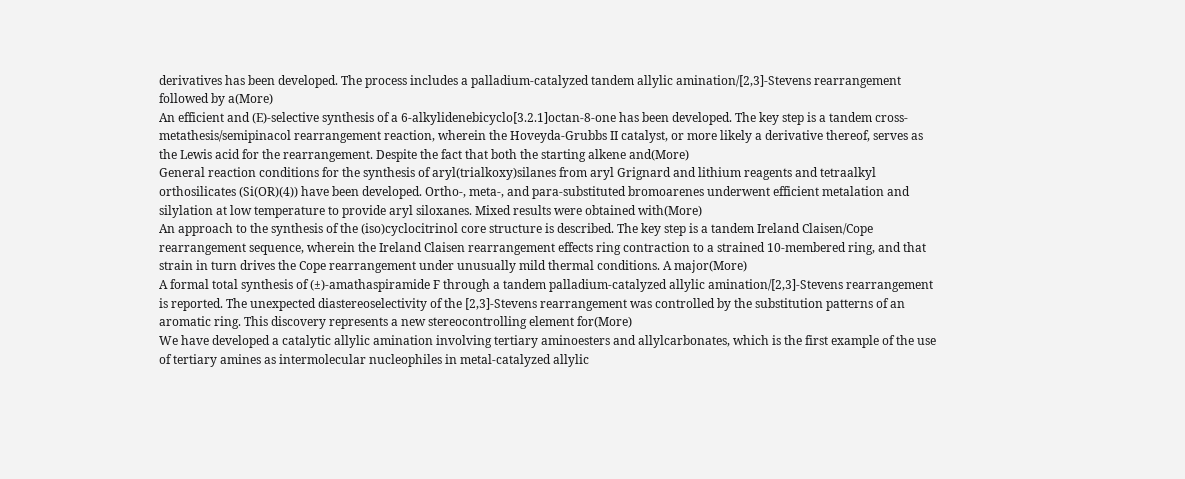derivatives has been developed. The process includes a palladium-catalyzed tandem allylic amination/[2,3]-Stevens rearrangement followed by a(More)
An efficient and (E)-selective synthesis of a 6-alkylidenebicyclo[3.2.1]octan-8-one has been developed. The key step is a tandem cross-metathesis/semipinacol rearrangement reaction, wherein the Hoveyda-Grubbs II catalyst, or more likely a derivative thereof, serves as the Lewis acid for the rearrangement. Despite the fact that both the starting alkene and(More)
General reaction conditions for the synthesis of aryl(trialkoxy)silanes from aryl Grignard and lithium reagents and tetraalkyl orthosilicates (Si(OR)(4)) have been developed. Ortho-, meta-, and para-substituted bromoarenes underwent efficient metalation and silylation at low temperature to provide aryl siloxanes. Mixed results were obtained with(More)
An approach to the synthesis of the (iso)cyclocitrinol core structure is described. The key step is a tandem Ireland Claisen/Cope rearrangement sequence, wherein the Ireland Claisen rearrangement effects ring contraction to a strained 10-membered ring, and that strain in turn drives the Cope rearrangement under unusually mild thermal conditions. A major(More)
A formal total synthesis of (±)-amathaspiramide F through a tandem palladium-catalyzed allylic amination/[2,3]-Stevens rearrangement is reported. The unexpected diastereoselectivity of the [2,3]-Stevens rearrangement was controlled by the substitution patterns of an aromatic ring. This discovery represents a new stereocontrolling element for(More)
We have developed a catalytic allylic amination involving tertiary aminoesters and allylcarbonates, which is the first example of the use of tertiary amines as intermolecular nucleophiles in metal-catalyzed allylic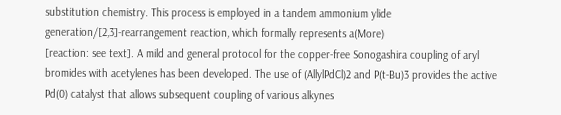substitution chemistry. This process is employed in a tandem ammonium ylide generation/[2,3]-rearrangement reaction, which formally represents a(More)
[reaction: see text]. A mild and general protocol for the copper-free Sonogashira coupling of aryl bromides with acetylenes has been developed. The use of (AllylPdCl)2 and P(t-Bu)3 provides the active Pd(0) catalyst that allows subsequent coupling of various alkynes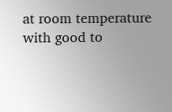at room temperature with good to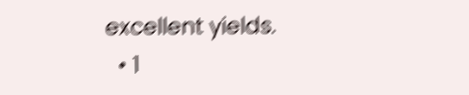excellent yields.
  • 1